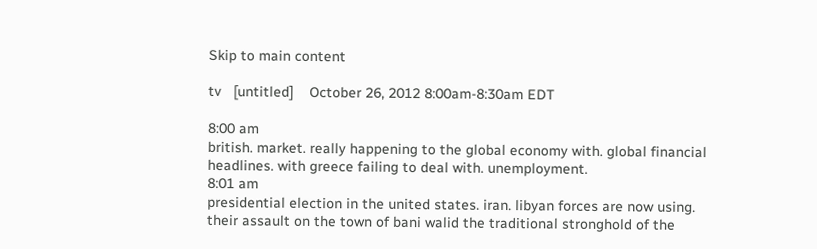Skip to main content

tv   [untitled]    October 26, 2012 8:00am-8:30am EDT

8:00 am
british. market. really happening to the global economy with. global financial headlines. with greece failing to deal with. unemployment.
8:01 am
presidential election in the united states. iran. libyan forces are now using. their assault on the town of bani walid the traditional stronghold of the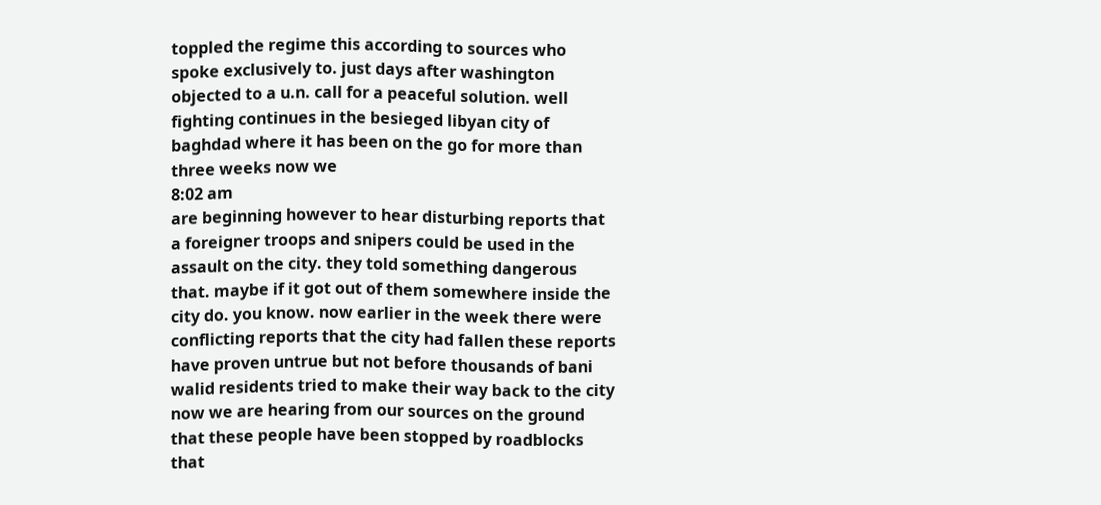toppled the regime this according to sources who spoke exclusively to. just days after washington objected to a u.n. call for a peaceful solution. well fighting continues in the besieged libyan city of baghdad where it has been on the go for more than three weeks now we
8:02 am
are beginning however to hear disturbing reports that a foreigner troops and snipers could be used in the assault on the city. they told something dangerous that. maybe if it got out of them somewhere inside the city do. you know. now earlier in the week there were conflicting reports that the city had fallen these reports have proven untrue but not before thousands of bani walid residents tried to make their way back to the city now we are hearing from our sources on the ground that these people have been stopped by roadblocks that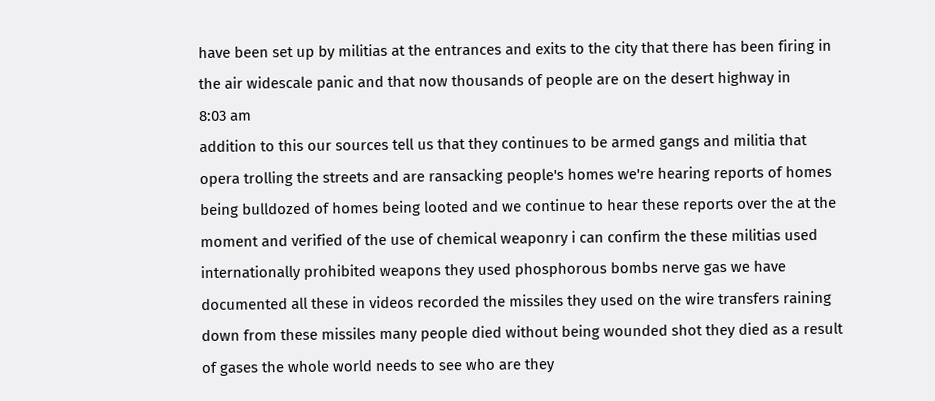have been set up by militias at the entrances and exits to the city that there has been firing in the air widescale panic and that now thousands of people are on the desert highway in
8:03 am
addition to this our sources tell us that they continues to be armed gangs and militia that opera trolling the streets and are ransacking people's homes we're hearing reports of homes being bulldozed of homes being looted and we continue to hear these reports over the at the moment and verified of the use of chemical weaponry i can confirm the these militias used internationally prohibited weapons they used phosphorous bombs nerve gas we have documented all these in videos recorded the missiles they used on the wire transfers raining down from these missiles many people died without being wounded shot they died as a result of gases the whole world needs to see who are they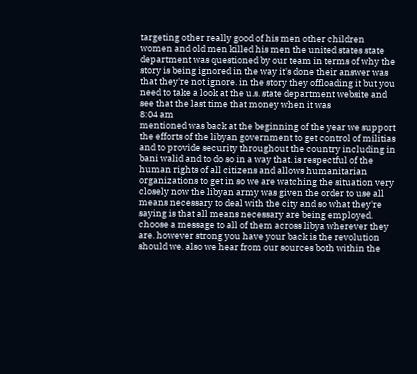targeting other really good of his men other children women and old men killed his men the united states state department was questioned by our team in terms of why the story is being ignored in the way it's done their answer was that they're not ignore. in the story they offloading it but you need to take a look at the u.s. state department website and see that the last time that money when it was
8:04 am
mentioned was back at the beginning of the year we support the efforts of the libyan government to get control of militias and to provide security throughout the country including in bani walid and to do so in a way that. is respectful of the human rights of all citizens and allows humanitarian organizations to get in so we are watching the situation very closely now the libyan army was given the order to use all means necessary to deal with the city and so what they're saying is that all means necessary are being employed. choose a message to all of them across libya wherever they are. however strong you have your back is the revolution should we. also we hear from our sources both within the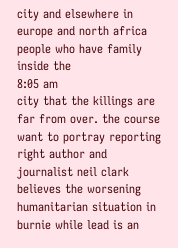city and elsewhere in europe and north africa people who have family inside the
8:05 am
city that the killings are far from over. the course want to portray reporting right author and journalist neil clark believes the worsening humanitarian situation in burnie while lead is an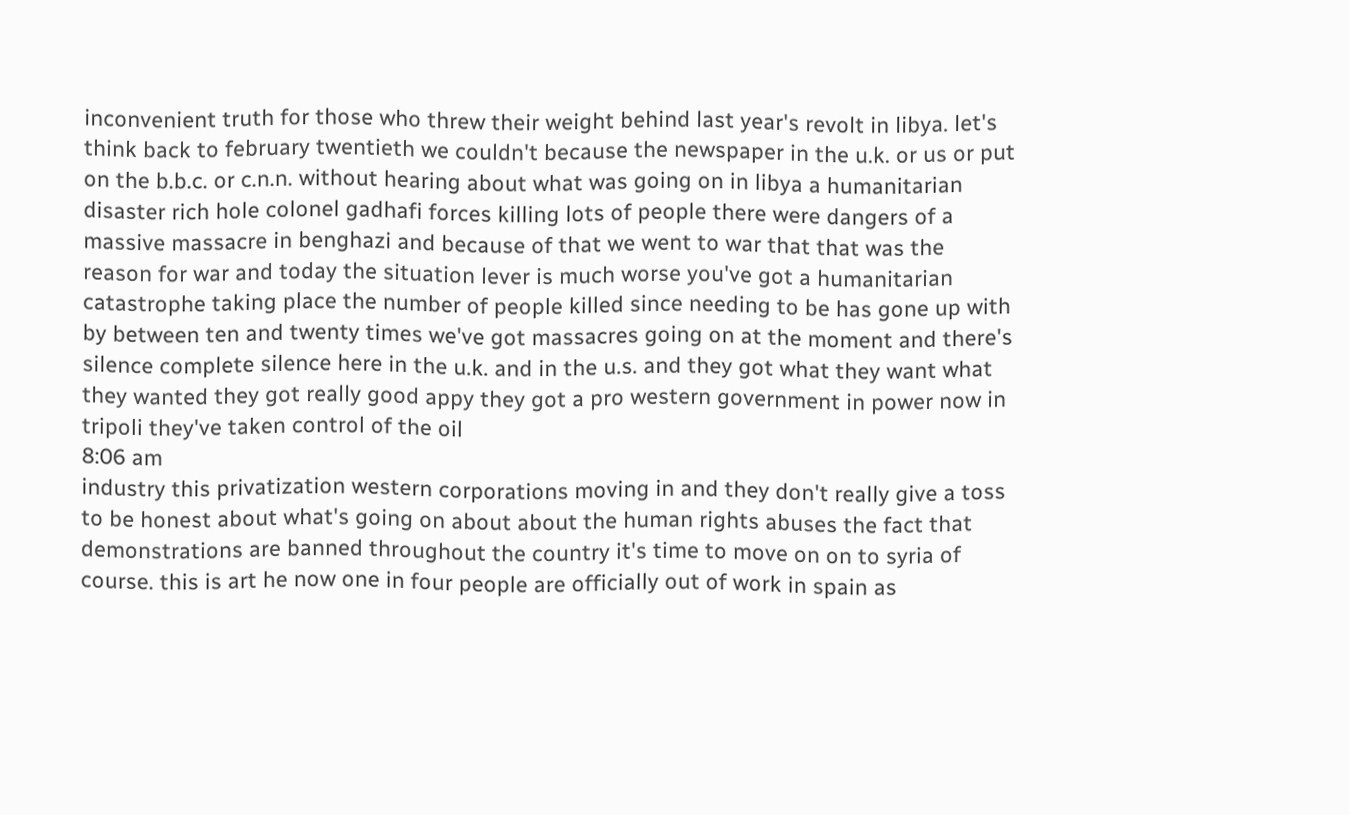inconvenient truth for those who threw their weight behind last year's revolt in libya. let's think back to february twentieth we couldn't because the newspaper in the u.k. or us or put on the b.b.c. or c.n.n. without hearing about what was going on in libya a humanitarian disaster rich hole colonel gadhafi forces killing lots of people there were dangers of a massive massacre in benghazi and because of that we went to war that that was the reason for war and today the situation lever is much worse you've got a humanitarian catastrophe taking place the number of people killed since needing to be has gone up with by between ten and twenty times we've got massacres going on at the moment and there's silence complete silence here in the u.k. and in the u.s. and they got what they want what they wanted they got really good appy they got a pro western government in power now in tripoli they've taken control of the oil
8:06 am
industry this privatization western corporations moving in and they don't really give a toss to be honest about what's going on about about the human rights abuses the fact that demonstrations are banned throughout the country it's time to move on on to syria of course. this is art he now one in four people are officially out of work in spain as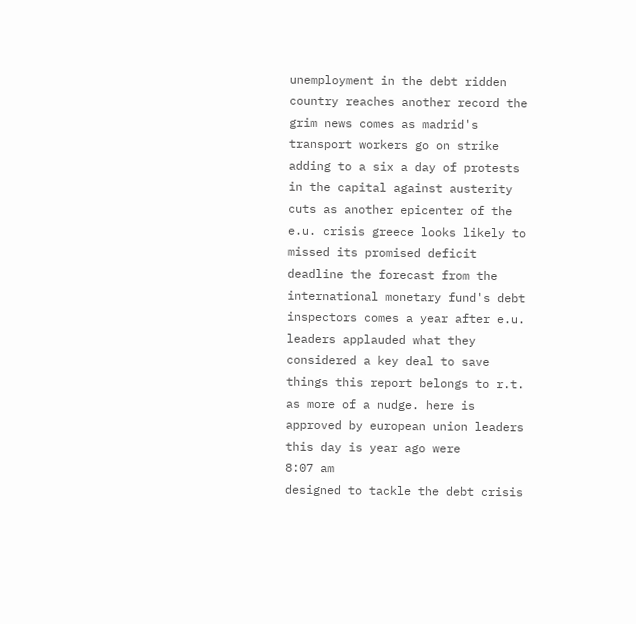unemployment in the debt ridden country reaches another record the grim news comes as madrid's transport workers go on strike adding to a six a day of protests in the capital against austerity cuts as another epicenter of the e.u. crisis greece looks likely to missed its promised deficit deadline the forecast from the international monetary fund's debt inspectors comes a year after e.u. leaders applauded what they considered a key deal to save things this report belongs to r.t. as more of a nudge. here is approved by european union leaders this day is year ago were
8:07 am
designed to tackle the debt crisis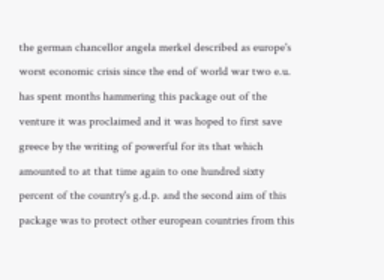the german chancellor angela merkel described as europe's worst economic crisis since the end of world war two e.u. has spent months hammering this package out of the venture it was proclaimed and it was hoped to first save greece by the writing of powerful for its that which amounted to at that time again to one hundred sixty percent of the country's g.d.p. and the second aim of this package was to protect other european countries from this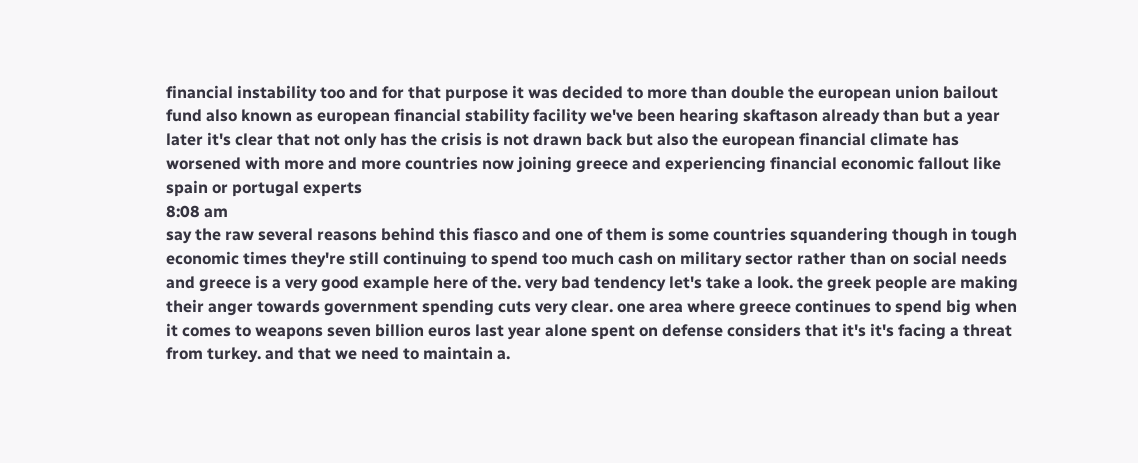financial instability too and for that purpose it was decided to more than double the european union bailout fund also known as european financial stability facility we've been hearing skaftason already than but a year later it's clear that not only has the crisis is not drawn back but also the european financial climate has worsened with more and more countries now joining greece and experiencing financial economic fallout like spain or portugal experts
8:08 am
say the raw several reasons behind this fiasco and one of them is some countries squandering though in tough economic times they're still continuing to spend too much cash on military sector rather than on social needs and greece is a very good example here of the. very bad tendency let's take a look. the greek people are making their anger towards government spending cuts very clear. one area where greece continues to spend big when it comes to weapons seven billion euros last year alone spent on defense considers that it's it's facing a threat from turkey. and that we need to maintain a.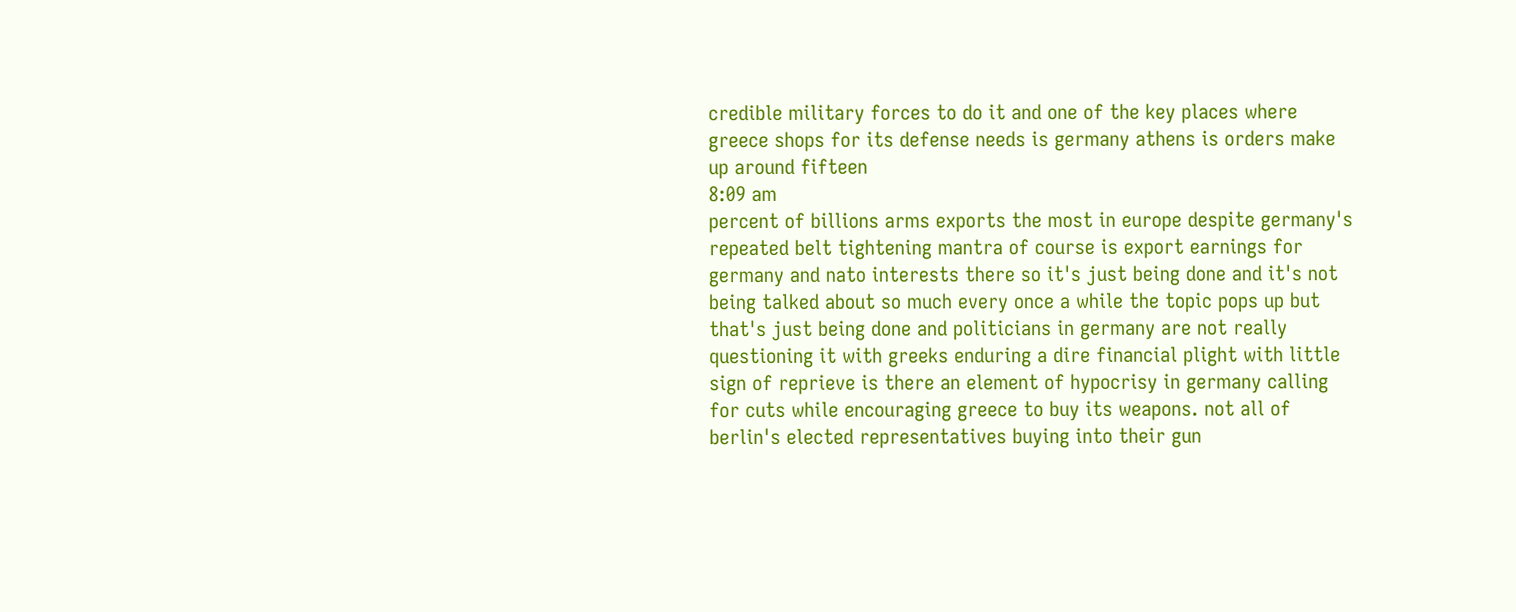credible military forces to do it and one of the key places where greece shops for its defense needs is germany athens is orders make up around fifteen
8:09 am
percent of billions arms exports the most in europe despite germany's repeated belt tightening mantra of course is export earnings for germany and nato interests there so it's just being done and it's not being talked about so much every once a while the topic pops up but that's just being done and politicians in germany are not really questioning it with greeks enduring a dire financial plight with little sign of reprieve is there an element of hypocrisy in germany calling for cuts while encouraging greece to buy its weapons. not all of berlin's elected representatives buying into their gun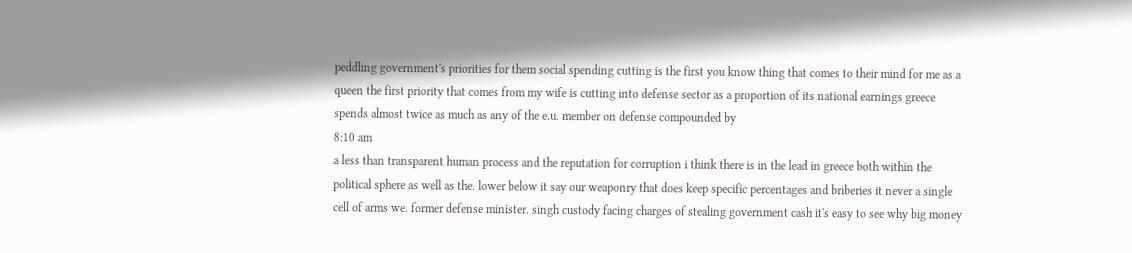peddling government's priorities for them social spending cutting is the first you know thing that comes to their mind for me as a queen the first priority that comes from my wife is cutting into defense sector as a proportion of its national earnings greece spends almost twice as much as any of the e.u. member on defense compounded by
8:10 am
a less than transparent human process and the reputation for corruption i think there is in the lead in greece both within the political sphere as well as the. lower below it say our weaponry that does keep specific percentages and briberies it never a single cell of arms we. former defense minister. singh custody facing charges of stealing government cash it's easy to see why big money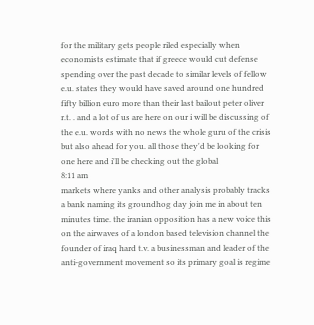for the military gets people riled especially when economists estimate that if greece would cut defense spending over the past decade to similar levels of fellow e.u. states they would have saved around one hundred fifty billion euro more than their last bailout peter oliver r.t. . and a lot of us are here on our i will be discussing of the e.u. words with no news the whole guru of the crisis but also ahead for you. all those they'd be looking for one here and i'll be checking out the global
8:11 am
markets where yanks and other analysis probably tracks a bank naming its groundhog day join me in about ten minutes time. the iranian opposition has a new voice this on the airwaves of a london based television channel the founder of iraq hard t.v. a businessman and leader of the anti-government movement so its primary goal is regime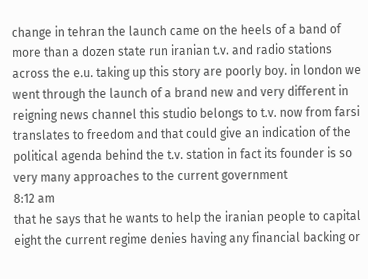change in tehran the launch came on the heels of a band of more than a dozen state run iranian t.v. and radio stations across the e.u. taking up this story are poorly boy. in london we went through the launch of a brand new and very different in reigning news channel this studio belongs to t.v. now from farsi translates to freedom and that could give an indication of the political agenda behind the t.v. station in fact its founder is so very many approaches to the current government
8:12 am
that he says that he wants to help the iranian people to capital eight the current regime denies having any financial backing or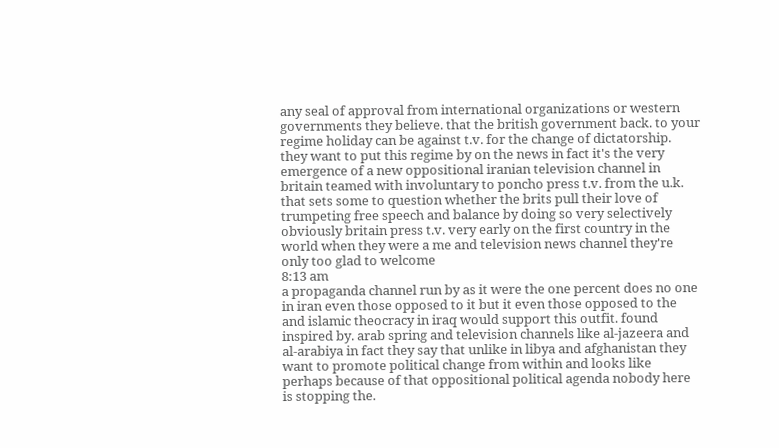any seal of approval from international organizations or western governments they believe. that the british government back. to your regime holiday can be against t.v. for the change of dictatorship. they want to put this regime by on the news in fact it's the very emergence of a new oppositional iranian television channel in britain teamed with involuntary to poncho press t.v. from the u.k. that sets some to question whether the brits pull their love of trumpeting free speech and balance by doing so very selectively obviously britain press t.v. very early on the first country in the world when they were a me and television news channel they're only too glad to welcome
8:13 am
a propaganda channel run by as it were the one percent does no one in iran even those opposed to it but it even those opposed to the and islamic theocracy in iraq would support this outfit. found inspired by. arab spring and television channels like al-jazeera and al-arabiya in fact they say that unlike in libya and afghanistan they want to promote political change from within and looks like perhaps because of that oppositional political agenda nobody here is stopping the.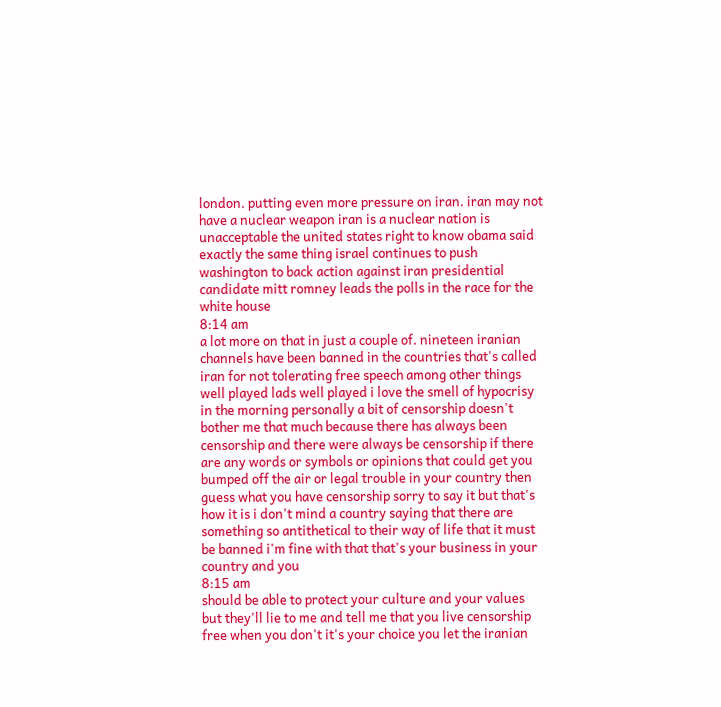london. putting even more pressure on iran. iran may not have a nuclear weapon iran is a nuclear nation is unacceptable the united states right to know obama said exactly the same thing israel continues to push washington to back action against iran presidential candidate mitt romney leads the polls in the race for the white house
8:14 am
a lot more on that in just a couple of. nineteen iranian channels have been banned in the countries that's called iran for not tolerating free speech among other things well played lads well played i love the smell of hypocrisy in the morning personally a bit of censorship doesn't bother me that much because there has always been censorship and there were always be censorship if there are any words or symbols or opinions that could get you bumped off the air or legal trouble in your country then guess what you have censorship sorry to say it but that's how it is i don't mind a country saying that there are something so antithetical to their way of life that it must be banned i'm fine with that that's your business in your country and you
8:15 am
should be able to protect your culture and your values but they'll lie to me and tell me that you live censorship free when you don't it's your choice you let the iranian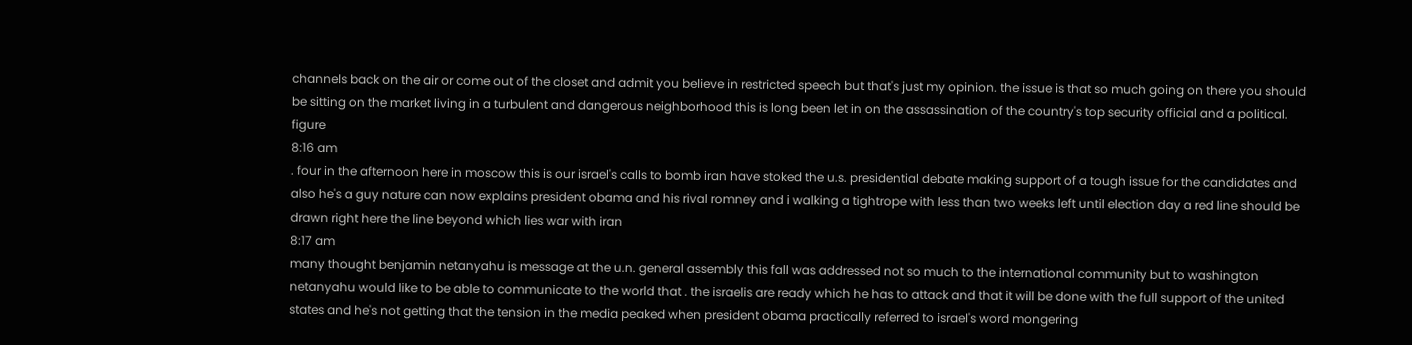channels back on the air or come out of the closet and admit you believe in restricted speech but that's just my opinion. the issue is that so much going on there you should be sitting on the market living in a turbulent and dangerous neighborhood this is long been let in on the assassination of the country's top security official and a political. figure
8:16 am
. four in the afternoon here in moscow this is our israel's calls to bomb iran have stoked the u.s. presidential debate making support of a tough issue for the candidates and also he's a guy nature can now explains president obama and his rival romney and i walking a tightrope with less than two weeks left until election day a red line should be drawn right here the line beyond which lies war with iran
8:17 am
many thought benjamin netanyahu is message at the u.n. general assembly this fall was addressed not so much to the international community but to washington netanyahu would like to be able to communicate to the world that . the israelis are ready which he has to attack and that it will be done with the full support of the united states and he's not getting that the tension in the media peaked when president obama practically referred to israel's word mongering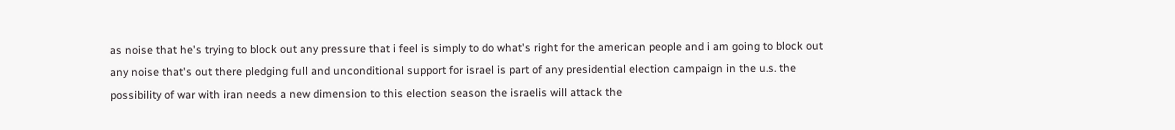as noise that he's trying to block out any pressure that i feel is simply to do what's right for the american people and i am going to block out any noise that's out there pledging full and unconditional support for israel is part of any presidential election campaign in the u.s. the possibility of war with iran needs a new dimension to this election season the israelis will attack the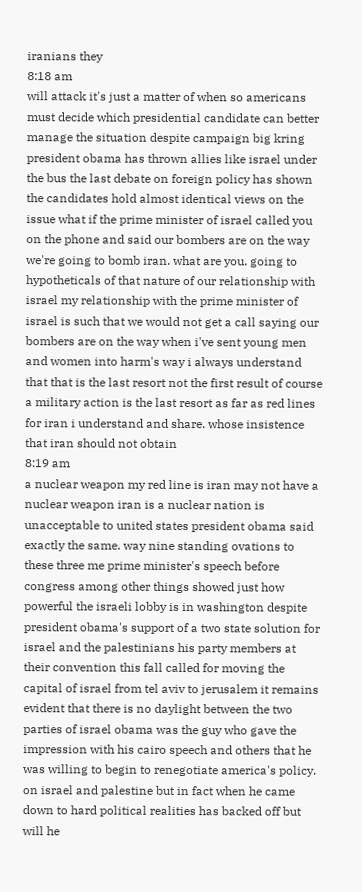iranians they
8:18 am
will attack it's just a matter of when so americans must decide which presidential candidate can better manage the situation despite campaign big kring president obama has thrown allies like israel under the bus the last debate on foreign policy has shown the candidates hold almost identical views on the issue what if the prime minister of israel called you on the phone and said our bombers are on the way we're going to bomb iran. what are you. going to hypotheticals of that nature of our relationship with israel my relationship with the prime minister of israel is such that we would not get a call saying our bombers are on the way when i've sent young men and women into harm's way i always understand that that is the last resort not the first result of course a military action is the last resort as far as red lines for iran i understand and share. whose insistence that iran should not obtain
8:19 am
a nuclear weapon my red line is iran may not have a nuclear weapon iran is a nuclear nation is unacceptable to united states president obama said exactly the same. way nine standing ovations to these three me prime minister's speech before congress among other things showed just how powerful the israeli lobby is in washington despite president obama's support of a two state solution for israel and the palestinians his party members at their convention this fall called for moving the capital of israel from tel aviv to jerusalem it remains evident that there is no daylight between the two parties of israel obama was the guy who gave the impression with his cairo speech and others that he was willing to begin to renegotiate america's policy. on israel and palestine but in fact when he came down to hard political realities has backed off but will he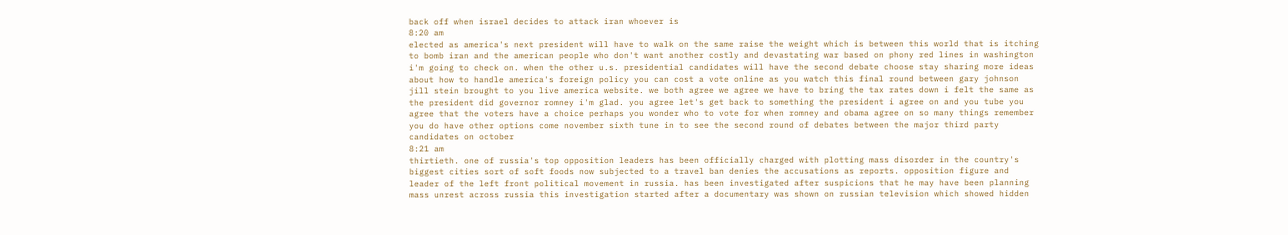back off when israel decides to attack iran whoever is
8:20 am
elected as america's next president will have to walk on the same raise the weight which is between this world that is itching to bomb iran and the american people who don't want another costly and devastating war based on phony red lines in washington i'm going to check on. when the other u.s. presidential candidates will have the second debate choose stay sharing more ideas about how to handle america's foreign policy you can cost a vote online as you watch this final round between gary johnson jill stein brought to you live america website. we both agree we agree we have to bring the tax rates down i felt the same as the president did governor romney i'm glad. you agree let's get back to something the president i agree on and you tube you agree that the voters have a choice perhaps you wonder who to vote for when romney and obama agree on so many things remember you do have other options come november sixth tune in to see the second round of debates between the major third party candidates on october
8:21 am
thirtieth. one of russia's top opposition leaders has been officially charged with plotting mass disorder in the country's biggest cities sort of soft foods now subjected to a travel ban denies the accusations as reports. opposition figure and leader of the left front political movement in russia. has been investigated after suspicions that he may have been planning mass unrest across russia this investigation started after a documentary was shown on russian television which showed hidden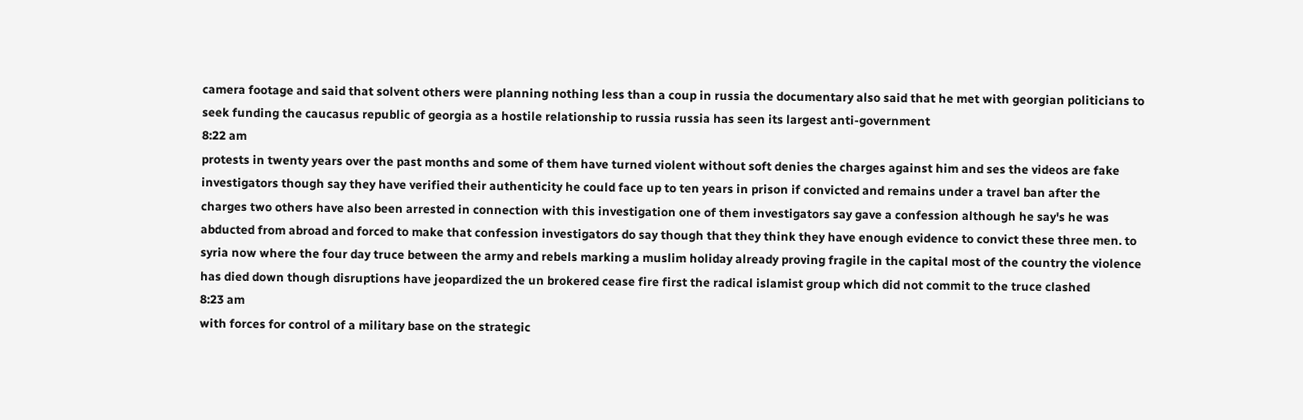camera footage and said that solvent others were planning nothing less than a coup in russia the documentary also said that he met with georgian politicians to seek funding the caucasus republic of georgia as a hostile relationship to russia russia has seen its largest anti-government
8:22 am
protests in twenty years over the past months and some of them have turned violent without soft denies the charges against him and ses the videos are fake investigators though say they have verified their authenticity he could face up to ten years in prison if convicted and remains under a travel ban after the charges two others have also been arrested in connection with this investigation one of them investigators say gave a confession although he say's he was abducted from abroad and forced to make that confession investigators do say though that they think they have enough evidence to convict these three men. to syria now where the four day truce between the army and rebels marking a muslim holiday already proving fragile in the capital most of the country the violence has died down though disruptions have jeopardized the un brokered cease fire first the radical islamist group which did not commit to the truce clashed
8:23 am
with forces for control of a military base on the strategic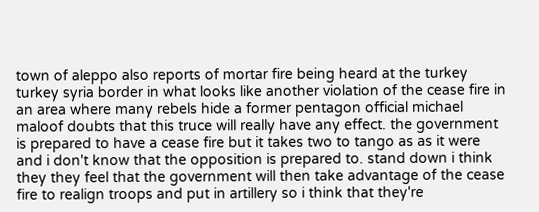town of aleppo also reports of mortar fire being heard at the turkey turkey syria border in what looks like another violation of the cease fire in an area where many rebels hide a former pentagon official michael maloof doubts that this truce will really have any effect. the government is prepared to have a cease fire but it takes two to tango as as it were and i don't know that the opposition is prepared to. stand down i think they they feel that the government will then take advantage of the cease fire to realign troops and put in artillery so i think that they're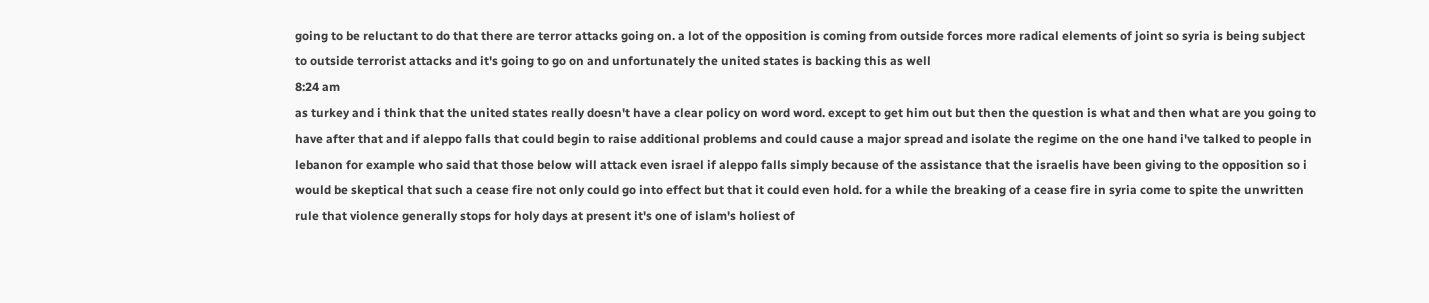going to be reluctant to do that there are terror attacks going on. a lot of the opposition is coming from outside forces more radical elements of joint so syria is being subject to outside terrorist attacks and it's going to go on and unfortunately the united states is backing this as well
8:24 am
as turkey and i think that the united states really doesn't have a clear policy on word word. except to get him out but then the question is what and then what are you going to have after that and if aleppo falls that could begin to raise additional problems and could cause a major spread and isolate the regime on the one hand i've talked to people in lebanon for example who said that those below will attack even israel if aleppo falls simply because of the assistance that the israelis have been giving to the opposition so i would be skeptical that such a cease fire not only could go into effect but that it could even hold. for a while the breaking of a cease fire in syria come to spite the unwritten rule that violence generally stops for holy days at present it's one of islam's holiest of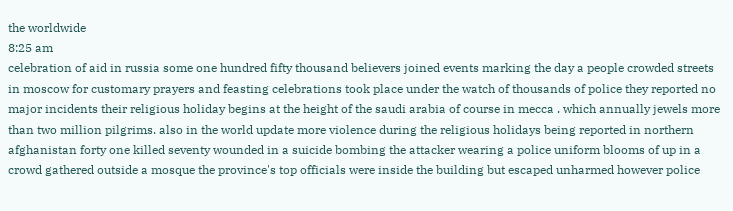the worldwide
8:25 am
celebration of aid in russia some one hundred fifty thousand believers joined events marking the day a people crowded streets in moscow for customary prayers and feasting celebrations took place under the watch of thousands of police they reported no major incidents their religious holiday begins at the height of the saudi arabia of course in mecca . which annually jewels more than two million pilgrims. also in the world update more violence during the religious holidays being reported in northern afghanistan forty one killed seventy wounded in a suicide bombing the attacker wearing a police uniform blooms of up in a crowd gathered outside a mosque the province's top officials were inside the building but escaped unharmed however police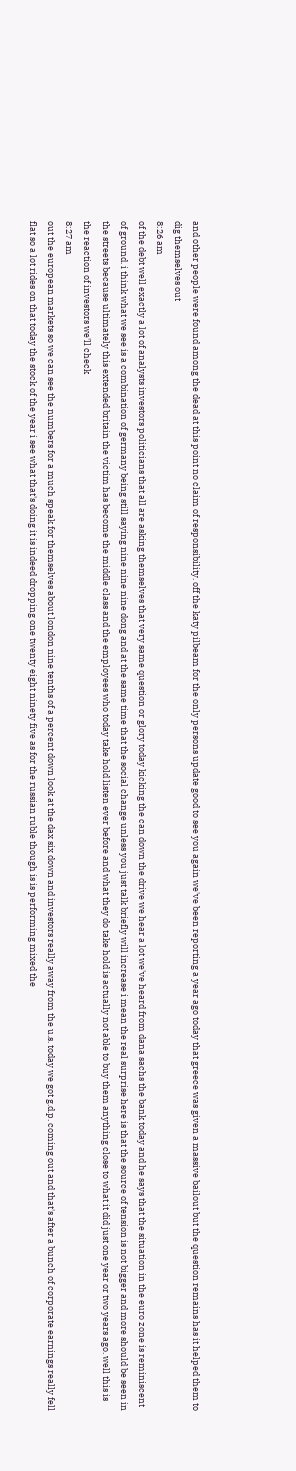and other people were found among the dead at this point no claim of responsibility. off the katy pilbeam for the only persons update good to see you again we've been reporting a year ago today that greece was given a massive bailout but the question remains has it helped them to dig themselves out
8:26 am
of the debt well exactly a lot of analysts investors politicians that all are asking themselves that very same question or glory today kicking the can down the drive we hear a lot we've heard from dana sachs the bank today and he says that the situation in the euro zone is reminiscent of ground. i think what we see is a combination of germany being still saying nine nine nine dong and at the same time that the social change unless you just talk briefly will increase i mean the real surprise here is that the source of tension is not bigger and more should be seen in the streets because ultimately this extended britain the victim has become the middle class and the employees who today take hold listen ever before and what they do take hold is actually not able to buy them anything close to what it did just one year or two years ago. well this is the reaction of investors we'll check
8:27 am
out the european markets so we can see the numbers for a much speak for themselves about london nine tenths of a percent down look at the dax six down and investors really away from the u.s. today we got g.d.p. coming out and that's after a bunch of corporate earnings really fell flat so a lot rides on that today the stock of the year i see what that's doing it is indeed dropping one twenty eight ninety five as for the russian ruble though is is performing mixed the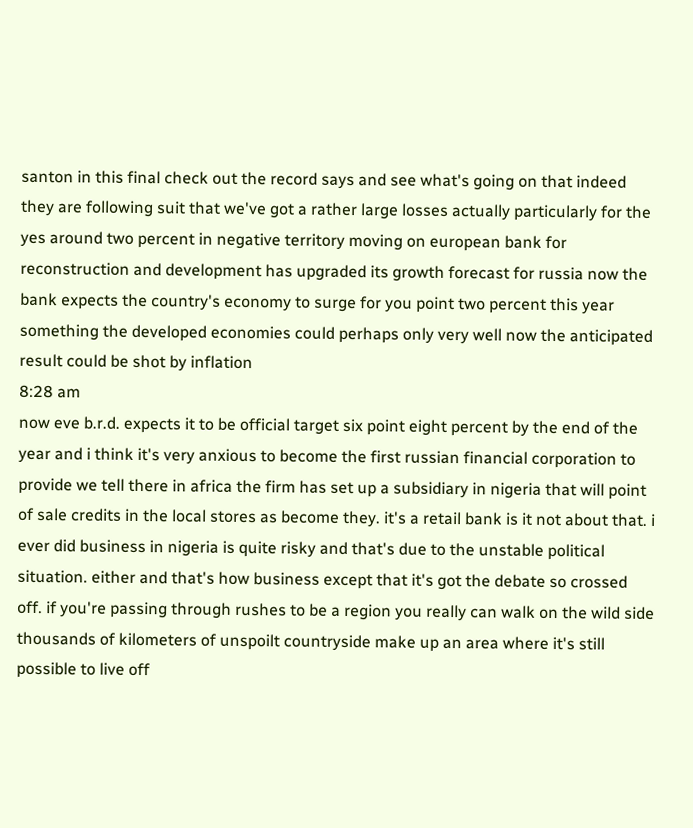santon in this final check out the record says and see what's going on that indeed they are following suit that we've got a rather large losses actually particularly for the yes around two percent in negative territory moving on european bank for reconstruction and development has upgraded its growth forecast for russia now the bank expects the country's economy to surge for you point two percent this year something the developed economies could perhaps only very well now the anticipated result could be shot by inflation
8:28 am
now eve b.r.d. expects it to be official target six point eight percent by the end of the year and i think it's very anxious to become the first russian financial corporation to provide we tell there in africa the firm has set up a subsidiary in nigeria that will point of sale credits in the local stores as become they. it's a retail bank is it not about that. i ever did business in nigeria is quite risky and that's due to the unstable political situation. either and that's how business except that it's got the debate so crossed off. if you're passing through rushes to be a region you really can walk on the wild side thousands of kilometers of unspoilt countryside make up an area where it's still possible to live off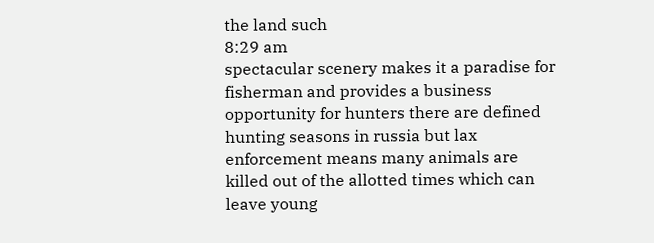the land such
8:29 am
spectacular scenery makes it a paradise for fisherman and provides a business opportunity for hunters there are defined hunting seasons in russia but lax enforcement means many animals are killed out of the allotted times which can leave young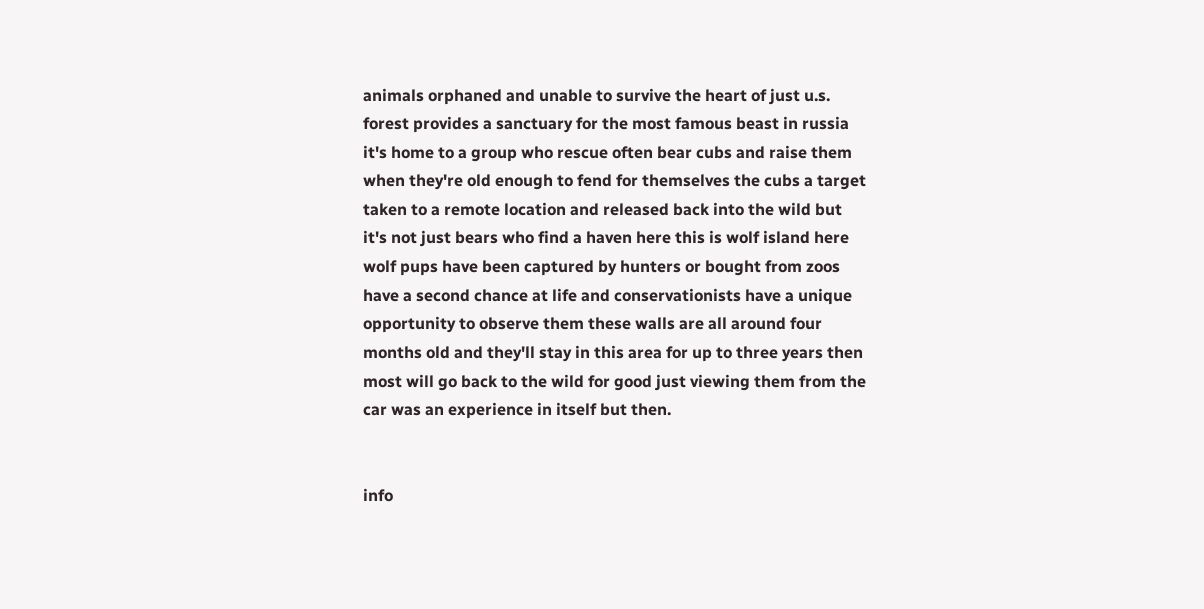animals orphaned and unable to survive the heart of just u.s. forest provides a sanctuary for the most famous beast in russia it's home to a group who rescue often bear cubs and raise them when they're old enough to fend for themselves the cubs a target taken to a remote location and released back into the wild but it's not just bears who find a haven here this is wolf island here wolf pups have been captured by hunters or bought from zoos have a second chance at life and conservationists have a unique opportunity to observe them these walls are all around four months old and they'll stay in this area for up to three years then most will go back to the wild for good just viewing them from the car was an experience in itself but then.


info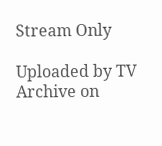Stream Only

Uploaded by TV Archive on